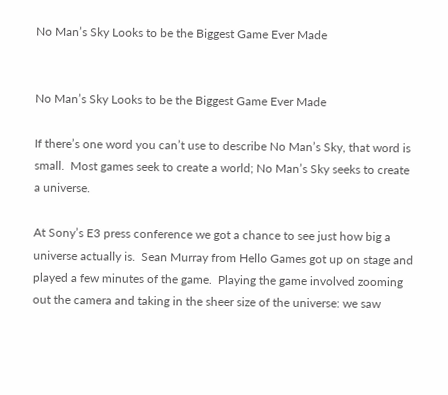No Man’s Sky Looks to be the Biggest Game Ever Made


No Man’s Sky Looks to be the Biggest Game Ever Made

If there’s one word you can’t use to describe No Man’s Sky, that word is small.  Most games seek to create a world; No Man’s Sky seeks to create a universe.

At Sony’s E3 press conference we got a chance to see just how big a universe actually is.  Sean Murray from Hello Games got up on stage and played a few minutes of the game.  Playing the game involved zooming out the camera and taking in the sheer size of the universe: we saw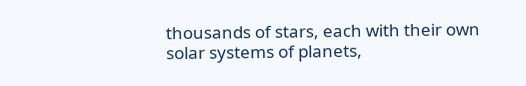thousands of stars, each with their own solar systems of planets,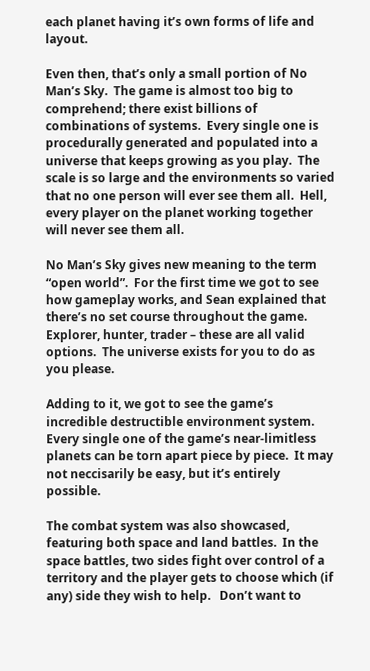each planet having it’s own forms of life and layout.

Even then, that’s only a small portion of No Man’s Sky.  The game is almost too big to comprehend; there exist billions of combinations of systems.  Every single one is procedurally generated and populated into a universe that keeps growing as you play.  The scale is so large and the environments so varied that no one person will ever see them all.  Hell, every player on the planet working together will never see them all.

No Man’s Sky gives new meaning to the term “open world”.  For the first time we got to see how gameplay works, and Sean explained that there’s no set course throughout the game.  Explorer, hunter, trader – these are all valid options.  The universe exists for you to do as you please.

Adding to it, we got to see the game’s incredible destructible environment system.  Every single one of the game’s near-limitless planets can be torn apart piece by piece.  It may not neccisarily be easy, but it’s entirely possible.

The combat system was also showcased, featuring both space and land battles.  In the space battles, two sides fight over control of a territory and the player gets to choose which (if any) side they wish to help.   Don’t want to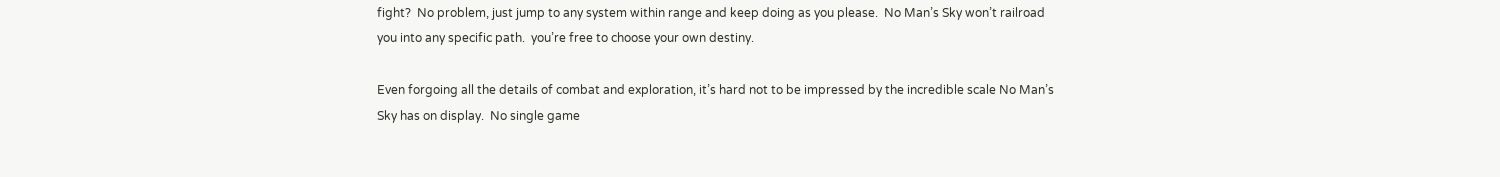fight?  No problem, just jump to any system within range and keep doing as you please.  No Man’s Sky won’t railroad you into any specific path.  you’re free to choose your own destiny.

Even forgoing all the details of combat and exploration, it’s hard not to be impressed by the incredible scale No Man’s Sky has on display.  No single game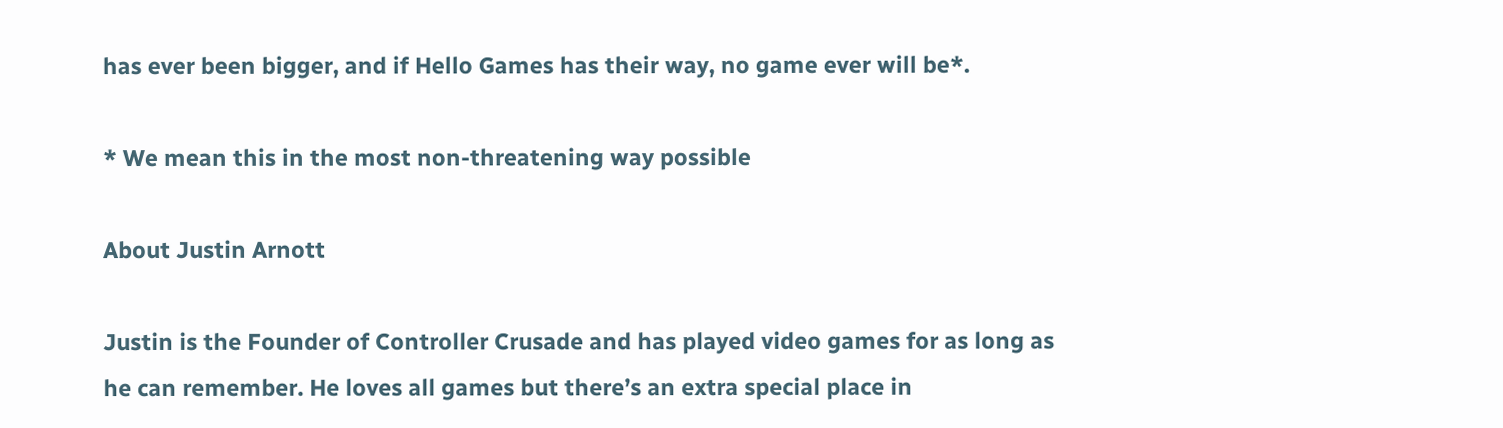has ever been bigger, and if Hello Games has their way, no game ever will be*.

* We mean this in the most non-threatening way possible

About Justin Arnott

Justin is the Founder of Controller Crusade and has played video games for as long as he can remember. He loves all games but there’s an extra special place in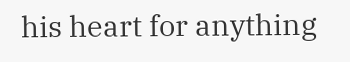his heart for anything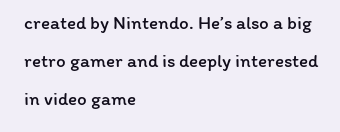created by Nintendo. He’s also a big retro gamer and is deeply interested in video game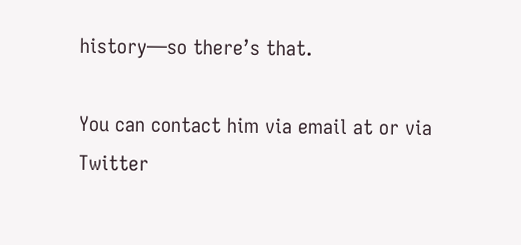history—so there’s that.

You can contact him via email at or via Twitter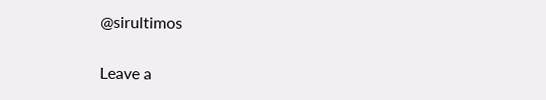@sirultimos

Leave a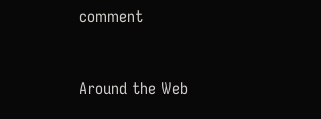comment


Around the Web